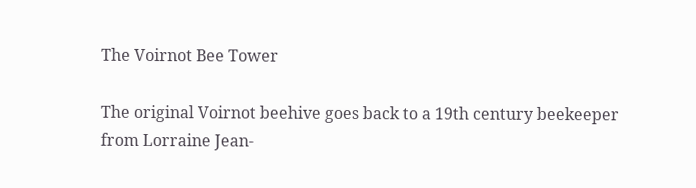The Voirnot Bee Tower

The original Voirnot beehive goes back to a 19th century beekeeper from Lorraine Jean-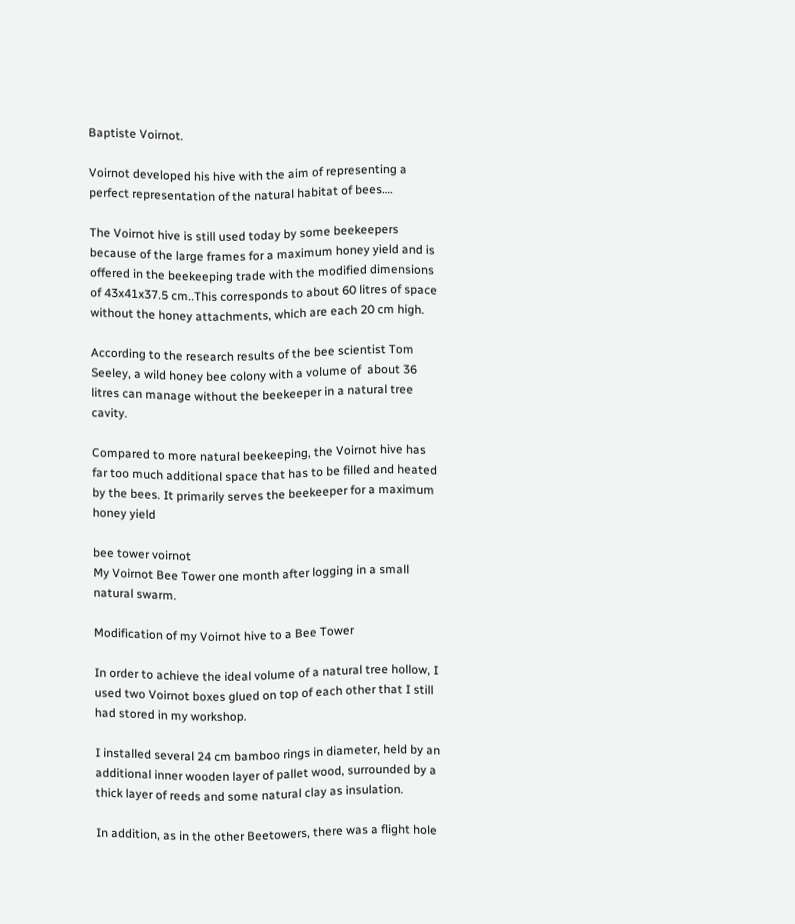Baptiste Voirnot.

Voirnot developed his hive with the aim of representing a perfect representation of the natural habitat of bees….

The Voirnot hive is still used today by some beekeepers because of the large frames for a maximum honey yield and is offered in the beekeeping trade with the modified dimensions of 43x41x37.5 cm..This corresponds to about 60 litres of space without the honey attachments, which are each 20 cm high.

According to the research results of the bee scientist Tom Seeley, a wild honey bee colony with a volume of  about 36 litres can manage without the beekeeper in a natural tree cavity.

Compared to more natural beekeeping, the Voirnot hive has far too much additional space that has to be filled and heated by the bees. It primarily serves the beekeeper for a maximum honey yield

bee tower voirnot
My Voirnot Bee Tower one month after logging in a small natural swarm.

Modification of my Voirnot hive to a Bee Tower

In order to achieve the ideal volume of a natural tree hollow, I used two Voirnot boxes glued on top of each other that I still had stored in my workshop.

I installed several 24 cm bamboo rings in diameter, held by an additional inner wooden layer of pallet wood, surrounded by a thick layer of reeds and some natural clay as insulation.

In addition, as in the other Beetowers, there was a flight hole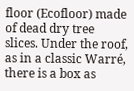floor (Ecofloor) made of dead dry tree slices. Under the roof, as in a classic Warré, there is a box as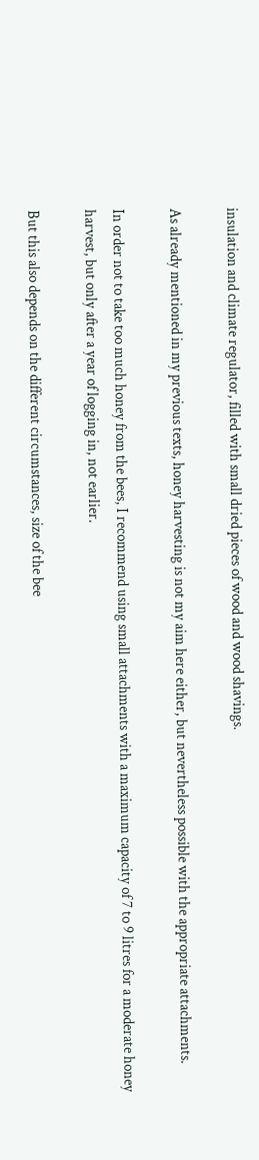insulation and climate regulator, filled with small dried pieces of wood and wood shavings.

As already mentioned in my previous texts, honey harvesting is not my aim here either, but nevertheless possible with the appropriate attachments.

In order not to take too much honey from the bees, I recommend using small attachments with a maximum capacity of 7 to 9 litres for a moderate honey harvest, but only after a year of logging in, not earlier.

But this also depends on the different circumstances, size of the bee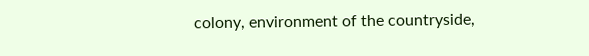colony, environment of the countryside,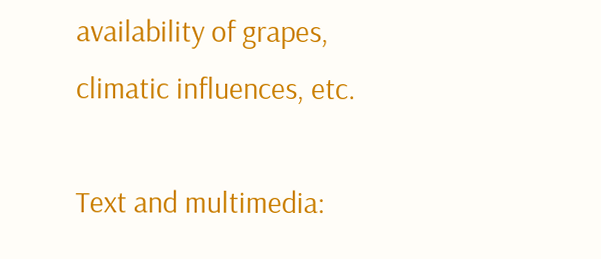availability of grapes, climatic influences, etc.

Text and multimedia: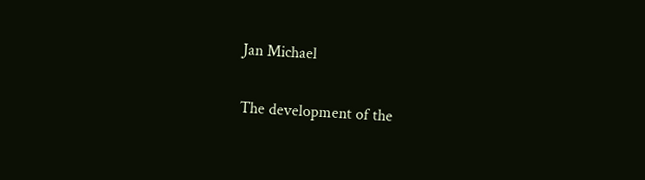Jan Michael

The development of the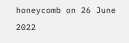honeycomb on 26 June 2022